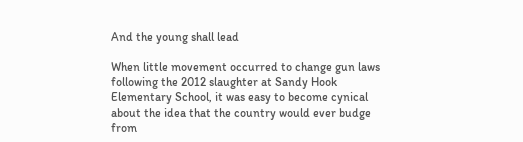And the young shall lead

When little movement occurred to change gun laws following the 2012 slaughter at Sandy Hook Elementary School, it was easy to become cynical about the idea that the country would ever budge from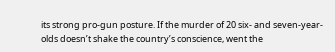its strong pro-gun posture. If the murder of 20 six- and seven-year-olds doesn’t shake the country’s conscience, went the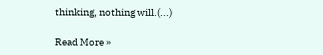thinking, nothing will.(...)

Read More »